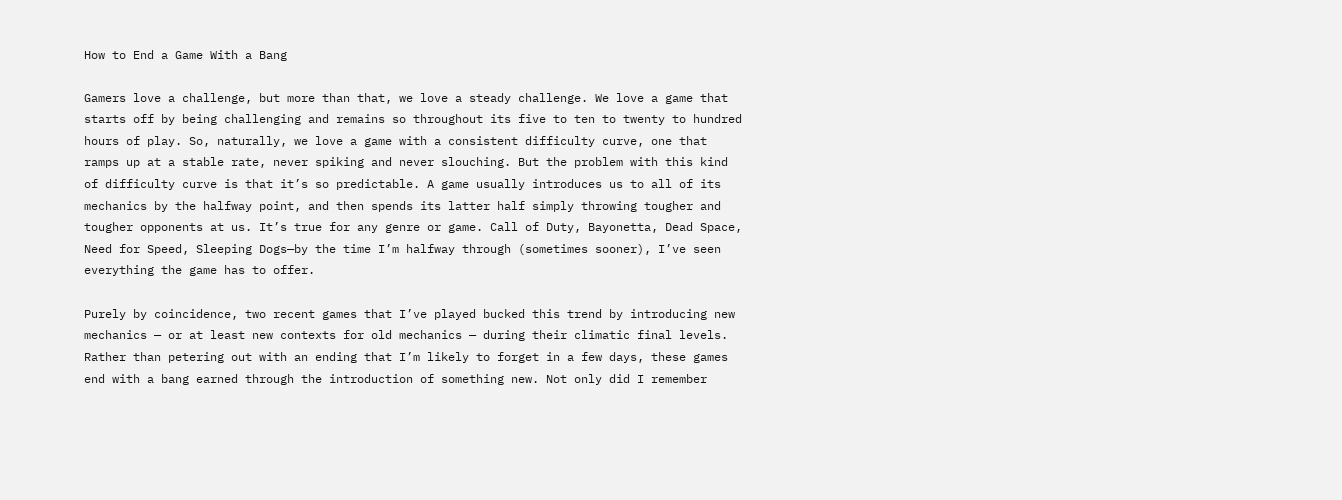How to End a Game With a Bang

Gamers love a challenge, but more than that, we love a steady challenge. We love a game that starts off by being challenging and remains so throughout its five to ten to twenty to hundred hours of play. So, naturally, we love a game with a consistent difficulty curve, one that ramps up at a stable rate, never spiking and never slouching. But the problem with this kind of difficulty curve is that it’s so predictable. A game usually introduces us to all of its mechanics by the halfway point, and then spends its latter half simply throwing tougher and tougher opponents at us. It’s true for any genre or game. Call of Duty, Bayonetta, Dead Space, Need for Speed, Sleeping Dogs—by the time I’m halfway through (sometimes sooner), I’ve seen everything the game has to offer.

Purely by coincidence, two recent games that I’ve played bucked this trend by introducing new mechanics — or at least new contexts for old mechanics — during their climatic final levels. Rather than petering out with an ending that I’m likely to forget in a few days, these games end with a bang earned through the introduction of something new. Not only did I remember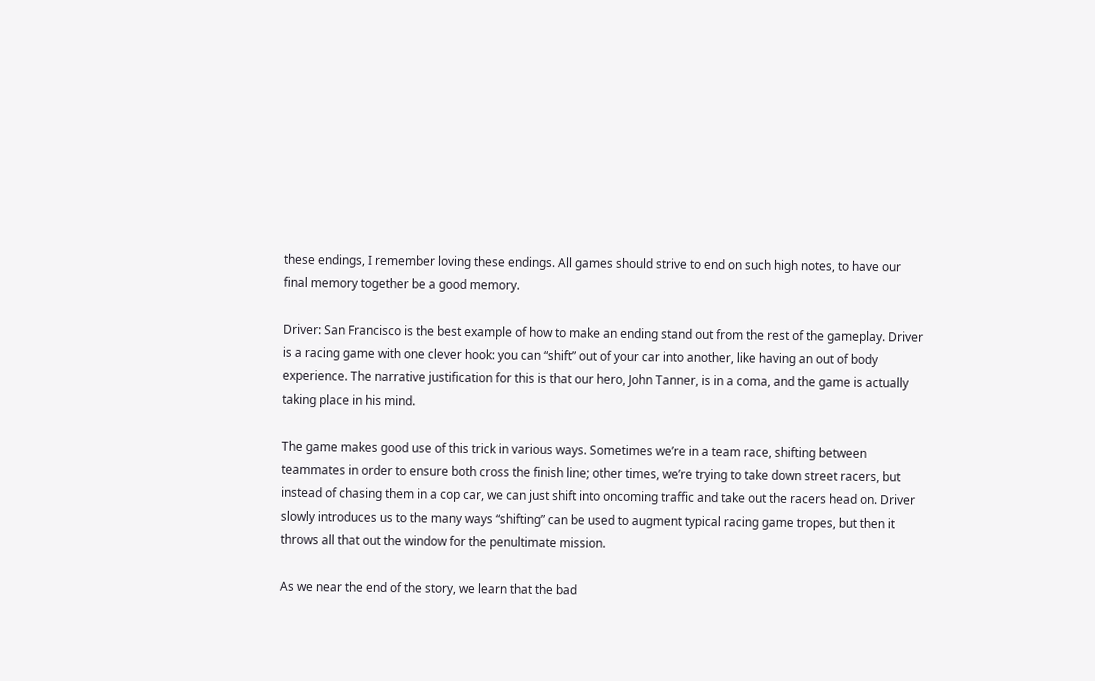these endings, I remember loving these endings. All games should strive to end on such high notes, to have our final memory together be a good memory.

Driver: San Francisco is the best example of how to make an ending stand out from the rest of the gameplay. Driver is a racing game with one clever hook: you can “shift” out of your car into another, like having an out of body experience. The narrative justification for this is that our hero, John Tanner, is in a coma, and the game is actually taking place in his mind.

The game makes good use of this trick in various ways. Sometimes we’re in a team race, shifting between teammates in order to ensure both cross the finish line; other times, we’re trying to take down street racers, but instead of chasing them in a cop car, we can just shift into oncoming traffic and take out the racers head on. Driver slowly introduces us to the many ways “shifting” can be used to augment typical racing game tropes, but then it throws all that out the window for the penultimate mission.

As we near the end of the story, we learn that the bad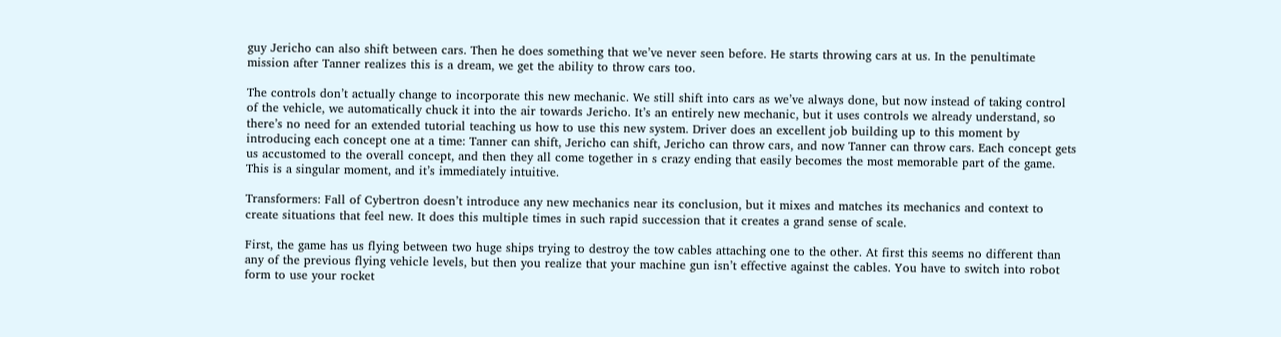guy Jericho can also shift between cars. Then he does something that we’ve never seen before. He starts throwing cars at us. In the penultimate mission after Tanner realizes this is a dream, we get the ability to throw cars too.

The controls don’t actually change to incorporate this new mechanic. We still shift into cars as we’ve always done, but now instead of taking control of the vehicle, we automatically chuck it into the air towards Jericho. It’s an entirely new mechanic, but it uses controls we already understand, so there’s no need for an extended tutorial teaching us how to use this new system. Driver does an excellent job building up to this moment by introducing each concept one at a time: Tanner can shift, Jericho can shift, Jericho can throw cars, and now Tanner can throw cars. Each concept gets us accustomed to the overall concept, and then they all come together in s crazy ending that easily becomes the most memorable part of the game. This is a singular moment, and it’s immediately intuitive.

Transformers: Fall of Cybertron doesn’t introduce any new mechanics near its conclusion, but it mixes and matches its mechanics and context to create situations that feel new. It does this multiple times in such rapid succession that it creates a grand sense of scale.

First, the game has us flying between two huge ships trying to destroy the tow cables attaching one to the other. At first this seems no different than any of the previous flying vehicle levels, but then you realize that your machine gun isn’t effective against the cables. You have to switch into robot form to use your rocket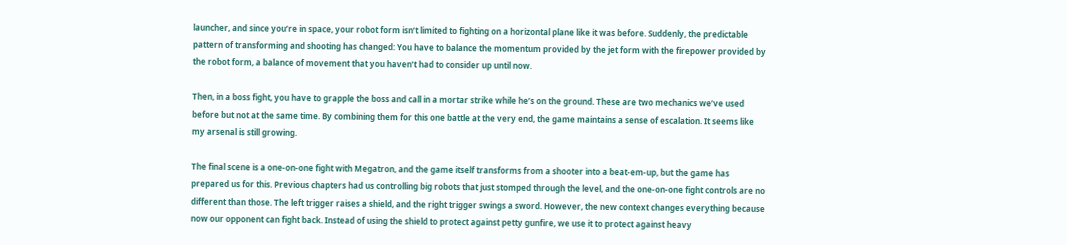launcher, and since you’re in space, your robot form isn’t limited to fighting on a horizontal plane like it was before. Suddenly, the predictable pattern of transforming and shooting has changed: You have to balance the momentum provided by the jet form with the firepower provided by the robot form, a balance of movement that you haven’t had to consider up until now.

Then, in a boss fight, you have to grapple the boss and call in a mortar strike while he’s on the ground. These are two mechanics we’ve used before but not at the same time. By combining them for this one battle at the very end, the game maintains a sense of escalation. It seems like my arsenal is still growing.

The final scene is a one-on-one fight with Megatron, and the game itself transforms from a shooter into a beat-em-up, but the game has prepared us for this. Previous chapters had us controlling big robots that just stomped through the level, and the one-on-one fight controls are no different than those. The left trigger raises a shield, and the right trigger swings a sword. However, the new context changes everything because now our opponent can fight back. Instead of using the shield to protect against petty gunfire, we use it to protect against heavy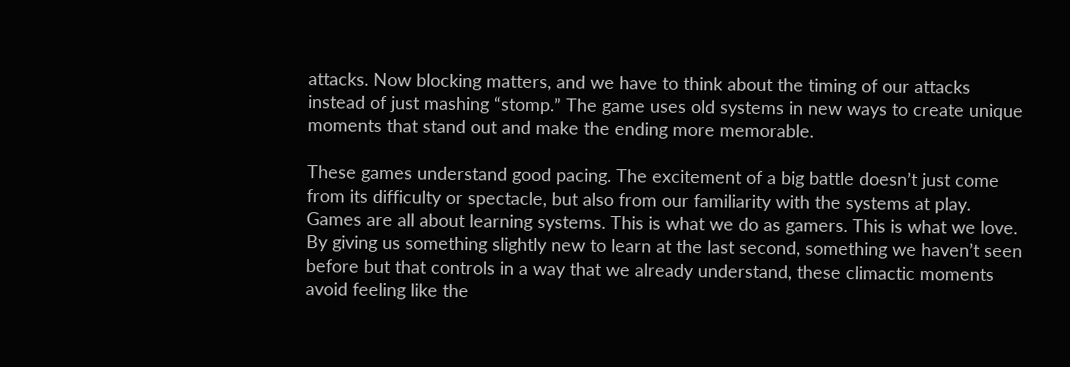attacks. Now blocking matters, and we have to think about the timing of our attacks instead of just mashing “stomp.” The game uses old systems in new ways to create unique moments that stand out and make the ending more memorable.

These games understand good pacing. The excitement of a big battle doesn’t just come from its difficulty or spectacle, but also from our familiarity with the systems at play. Games are all about learning systems. This is what we do as gamers. This is what we love. By giving us something slightly new to learn at the last second, something we haven’t seen before but that controls in a way that we already understand, these climactic moments avoid feeling like the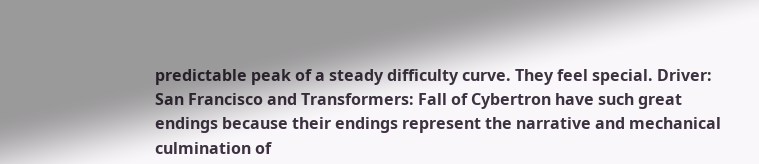predictable peak of a steady difficulty curve. They feel special. Driver: San Francisco and Transformers: Fall of Cybertron have such great endings because their endings represent the narrative and mechanical culmination of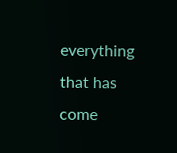everything that has come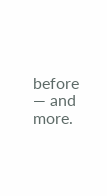before — and more.